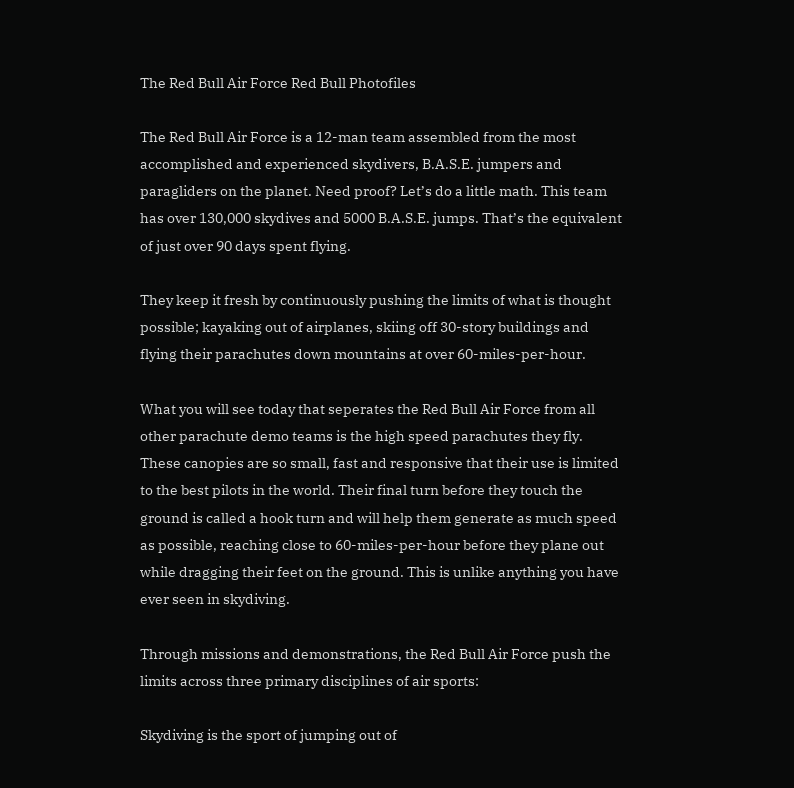The Red Bull Air Force Red Bull Photofiles

The Red Bull Air Force is a 12-man team assembled from the most accomplished and experienced skydivers, B.A.S.E. jumpers and paragliders on the planet. Need proof? Let’s do a little math. This team has over 130,000 skydives and 5000 B.A.S.E. jumps. That’s the equivalent of just over 90 days spent flying.

They keep it fresh by continuously pushing the limits of what is thought possible; kayaking out of airplanes, skiing off 30-story buildings and flying their parachutes down mountains at over 60-miles-per-hour.

What you will see today that seperates the Red Bull Air Force from all other parachute demo teams is the high speed parachutes they fly. These canopies are so small, fast and responsive that their use is limited to the best pilots in the world. Their final turn before they touch the ground is called a hook turn and will help them generate as much speed as possible, reaching close to 60-miles-per-hour before they plane out while dragging their feet on the ground. This is unlike anything you have ever seen in skydiving.

Through missions and demonstrations, the Red Bull Air Force push the limits across three primary disciplines of air sports:

Skydiving is the sport of jumping out of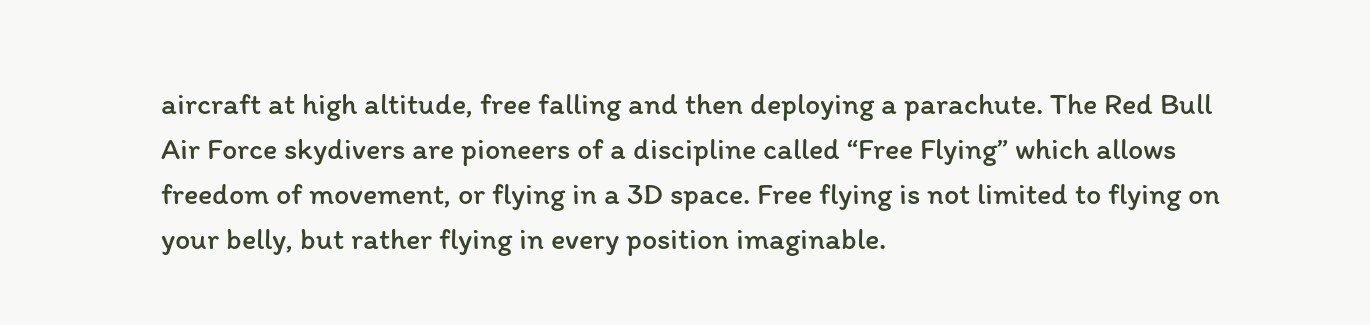aircraft at high altitude, free falling and then deploying a parachute. The Red Bull Air Force skydivers are pioneers of a discipline called “Free Flying” which allows freedom of movement, or flying in a 3D space. Free flying is not limited to flying on your belly, but rather flying in every position imaginable.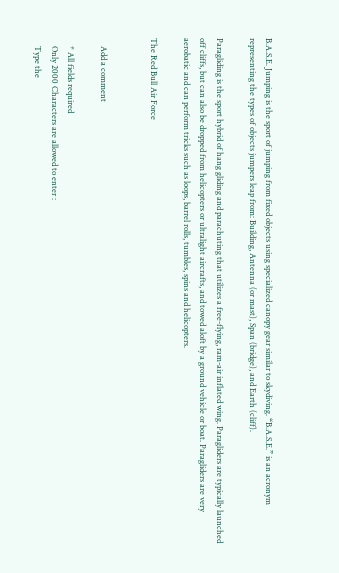B.A.S.E. Jumping is the sport of jumping from fixed objects using specialized canopy gear similar to skydiving. “B.A.S.E.” is an acronym representing the types of objects jumpers leap from: Building, Antenna (or mast), Span (bridge), and Earth (cliff).

Paragliding is the sport hybrid of hang gliding and parachuting that utilizes a free-flying, ram-air inflated wing. Paragliders are typically launched off cliffs, but can also be dropped from helicopters or ultralight aircrafts, and towed aloft by a ground vehicle or boat. Paragliders are very aerobatic and can perform tricks such as loops, barrel rolls, tumbles, spins and helicopters.

The Red Bull Air Force


    Add a comment

    * All fields required
    Only 2000 Characters are allowed to enter :
    Type the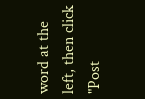word at the left, then click "Post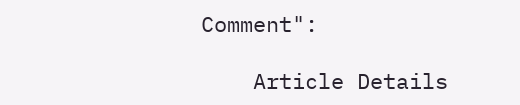Comment":

    Article Details